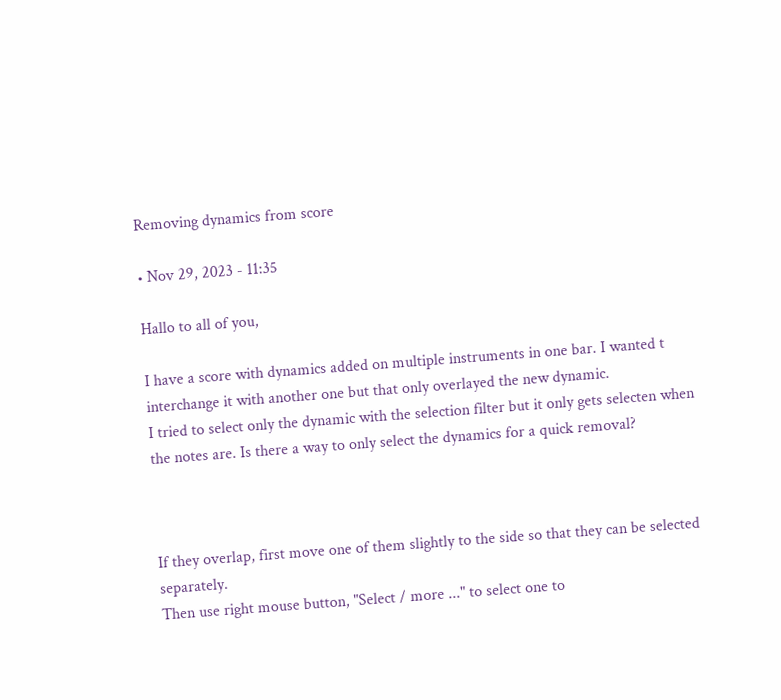Removing dynamics from score

• Nov 29, 2023 - 11:35

Hallo to all of you,

I have a score with dynamics added on multiple instruments in one bar. I wanted t interchange it with another one but that only overlayed the new dynamic.
I tried to select only the dynamic with the selection filter but it only gets selecten when the notes are. Is there a way to only select the dynamics for a quick removal?



If they overlap, first move one of them slightly to the side so that they can be selected separately.
Then use right mouse button, "Select / more ..." to select one to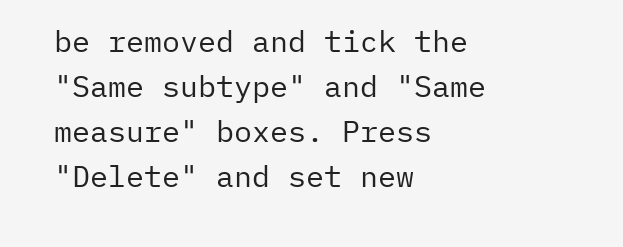be removed and tick the "Same subtype" and "Same measure" boxes. Press "Delete" and set new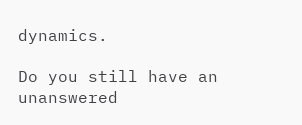dynamics.

Do you still have an unanswered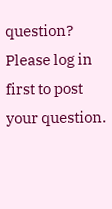question? Please log in first to post your question.